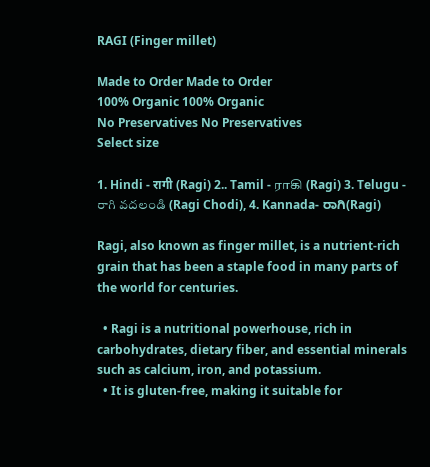RAGI (Finger millet)

Made to Order Made to Order
100% Organic 100% Organic
No Preservatives No Preservatives
Select size

1. Hindi - रागी (Ragi) 2.. Tamil - ராகி (Ragi) 3. Telugu - రాగి వదలండి (Ragi Chodi), 4. Kannada- ರಾಗಿ(Ragi)

Ragi, also known as finger millet, is a nutrient-rich grain that has been a staple food in many parts of the world for centuries.

  • Ragi is a nutritional powerhouse, rich in carbohydrates, dietary fiber, and essential minerals such as calcium, iron, and potassium.
  • It is gluten-free, making it suitable for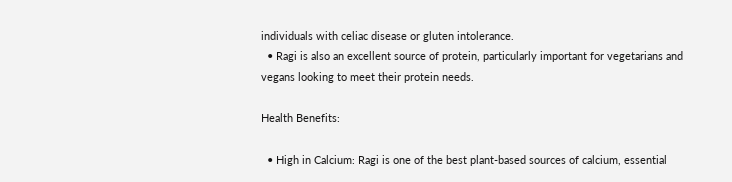individuals with celiac disease or gluten intolerance.
  • Ragi is also an excellent source of protein, particularly important for vegetarians and vegans looking to meet their protein needs.

Health Benefits:

  • High in Calcium: Ragi is one of the best plant-based sources of calcium, essential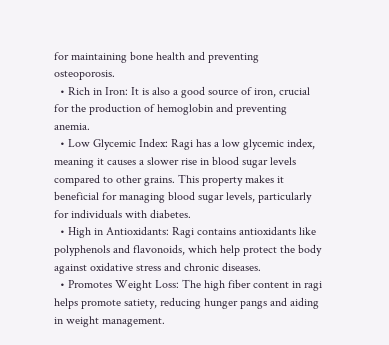for maintaining bone health and preventing osteoporosis.
  • Rich in Iron: It is also a good source of iron, crucial for the production of hemoglobin and preventing anemia.
  • Low Glycemic Index: Ragi has a low glycemic index, meaning it causes a slower rise in blood sugar levels compared to other grains. This property makes it beneficial for managing blood sugar levels, particularly for individuals with diabetes.
  • High in Antioxidants: Ragi contains antioxidants like polyphenols and flavonoids, which help protect the body against oxidative stress and chronic diseases.
  • Promotes Weight Loss: The high fiber content in ragi helps promote satiety, reducing hunger pangs and aiding in weight management.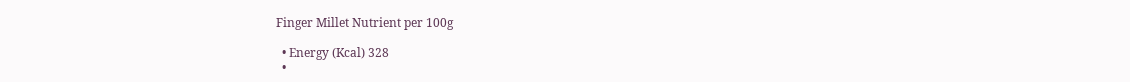Finger Millet Nutrient per 100g

  • Energy (Kcal) 328
  •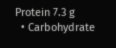Protein 7.3 g
  • Carbohydrate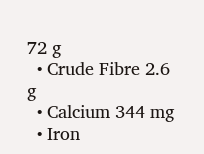72 g
  • Crude Fibre 2.6 g
  • Calcium 344 mg
  • Iron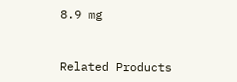8.9 mg



Related Products